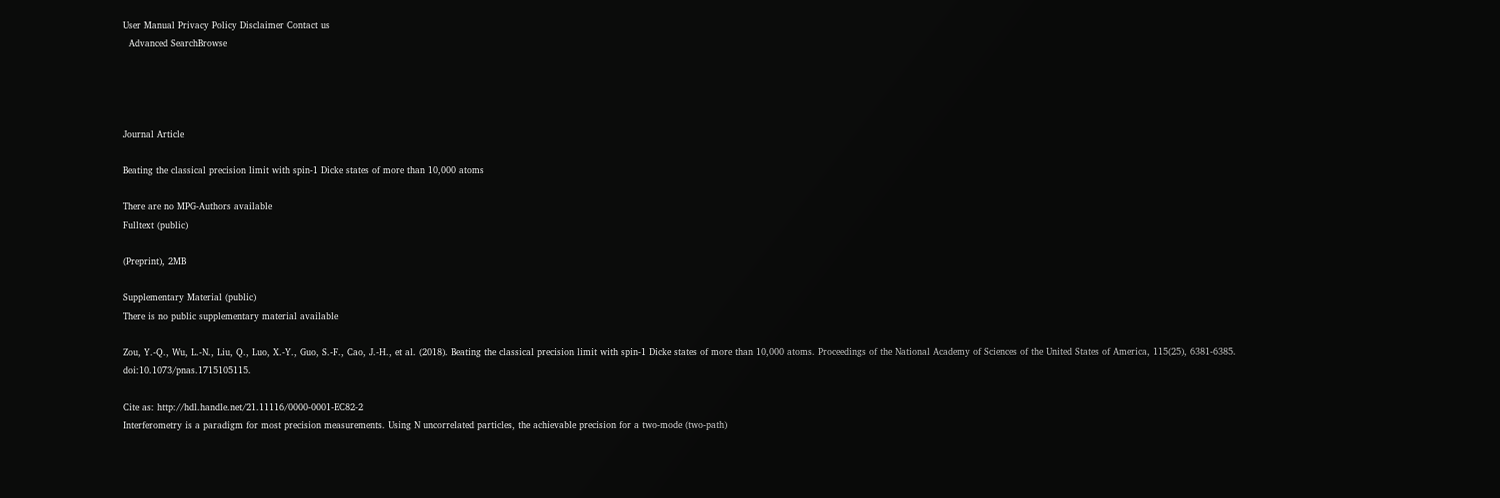User Manual Privacy Policy Disclaimer Contact us
  Advanced SearchBrowse




Journal Article

Beating the classical precision limit with spin-1 Dicke states of more than 10,000 atoms

There are no MPG-Authors available
Fulltext (public)

(Preprint), 2MB

Supplementary Material (public)
There is no public supplementary material available

Zou, Y.-Q., Wu, L.-N., Liu, Q., Luo, X.-Y., Guo, S.-F., Cao, J.-H., et al. (2018). Beating the classical precision limit with spin-1 Dicke states of more than 10,000 atoms. Proceedings of the National Academy of Sciences of the United States of America, 115(25), 6381-6385. doi:10.1073/pnas.1715105115.

Cite as: http://hdl.handle.net/21.11116/0000-0001-EC82-2
Interferometry is a paradigm for most precision measurements. Using N uncorrelated particles, the achievable precision for a two-mode (two-path)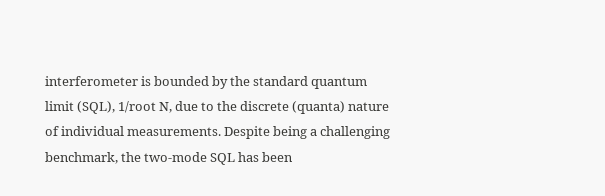interferometer is bounded by the standard quantum limit (SQL), 1/root N, due to the discrete (quanta) nature of individual measurements. Despite being a challenging benchmark, the two-mode SQL has been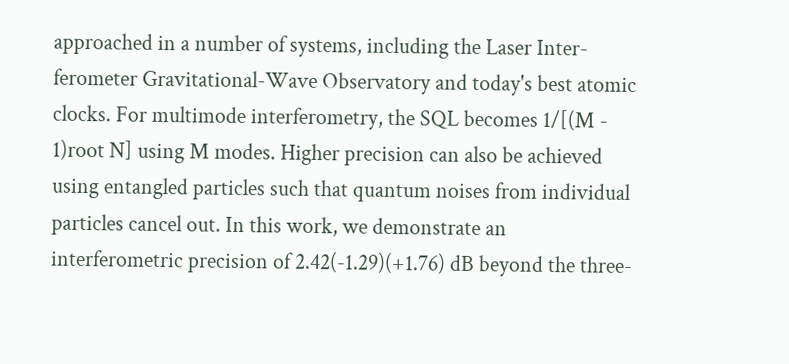approached in a number of systems, including the Laser Inter-ferometer Gravitational-Wave Observatory and today's best atomic clocks. For multimode interferometry, the SQL becomes 1/[(M - 1)root N] using M modes. Higher precision can also be achieved using entangled particles such that quantum noises from individual particles cancel out. In this work, we demonstrate an interferometric precision of 2.42(-1.29)(+1.76) dB beyond the three-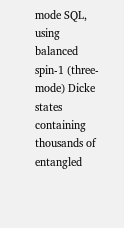mode SQL, using balanced spin-1 (three-mode) Dicke states containing thousands of entangled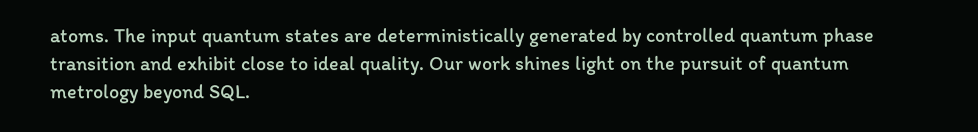atoms. The input quantum states are deterministically generated by controlled quantum phase transition and exhibit close to ideal quality. Our work shines light on the pursuit of quantum metrology beyond SQL.